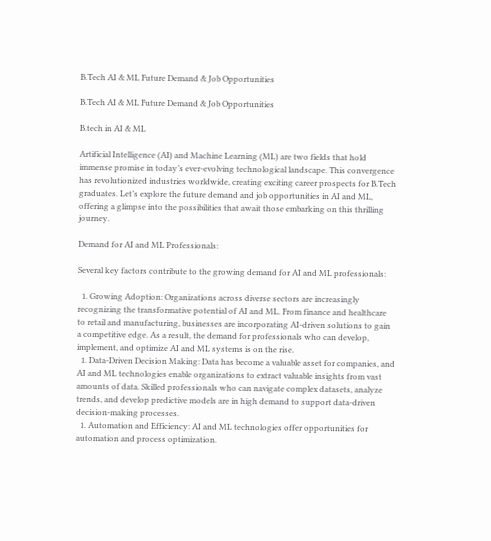B.Tech AI & ML Future Demand & Job Opportunities

B.Tech AI & ML Future Demand & Job Opportunities

B.tech in AI & ML

Artificial Intelligence (AI) and Machine Learning (ML) are two fields that hold immense promise in today’s ever-evolving technological landscape. This convergence has revolutionized industries worldwide, creating exciting career prospects for B.Tech graduates. Let’s explore the future demand and job opportunities in AI and ML, offering a glimpse into the possibilities that await those embarking on this thrilling journey.

Demand for AI and ML Professionals:

Several key factors contribute to the growing demand for AI and ML professionals:

  1. Growing Adoption: Organizations across diverse sectors are increasingly recognizing the transformative potential of AI and ML. From finance and healthcare to retail and manufacturing, businesses are incorporating AI-driven solutions to gain a competitive edge. As a result, the demand for professionals who can develop, implement, and optimize AI and ML systems is on the rise.
  1. Data-Driven Decision Making: Data has become a valuable asset for companies, and AI and ML technologies enable organizations to extract valuable insights from vast amounts of data. Skilled professionals who can navigate complex datasets, analyze trends, and develop predictive models are in high demand to support data-driven decision-making processes.
  1. Automation and Efficiency: AI and ML technologies offer opportunities for automation and process optimization.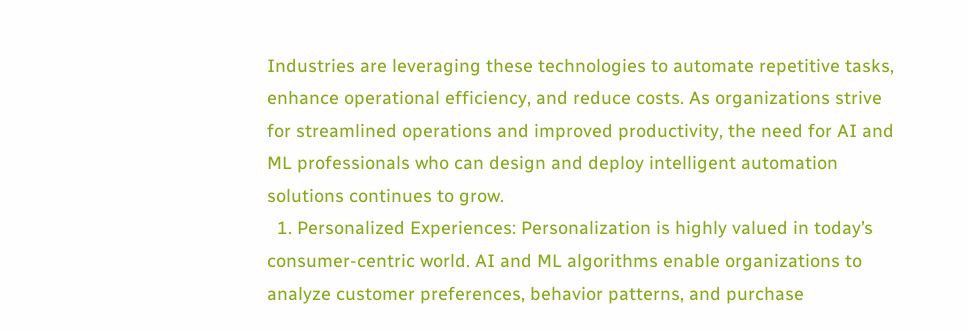Industries are leveraging these technologies to automate repetitive tasks, enhance operational efficiency, and reduce costs. As organizations strive for streamlined operations and improved productivity, the need for AI and ML professionals who can design and deploy intelligent automation solutions continues to grow.
  1. Personalized Experiences: Personalization is highly valued in today’s consumer-centric world. AI and ML algorithms enable organizations to analyze customer preferences, behavior patterns, and purchase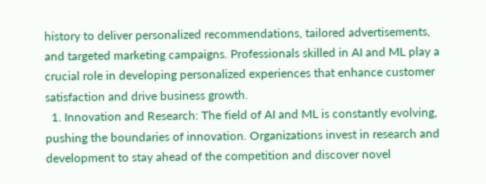history to deliver personalized recommendations, tailored advertisements, and targeted marketing campaigns. Professionals skilled in AI and ML play a crucial role in developing personalized experiences that enhance customer satisfaction and drive business growth.
  1. Innovation and Research: The field of AI and ML is constantly evolving, pushing the boundaries of innovation. Organizations invest in research and development to stay ahead of the competition and discover novel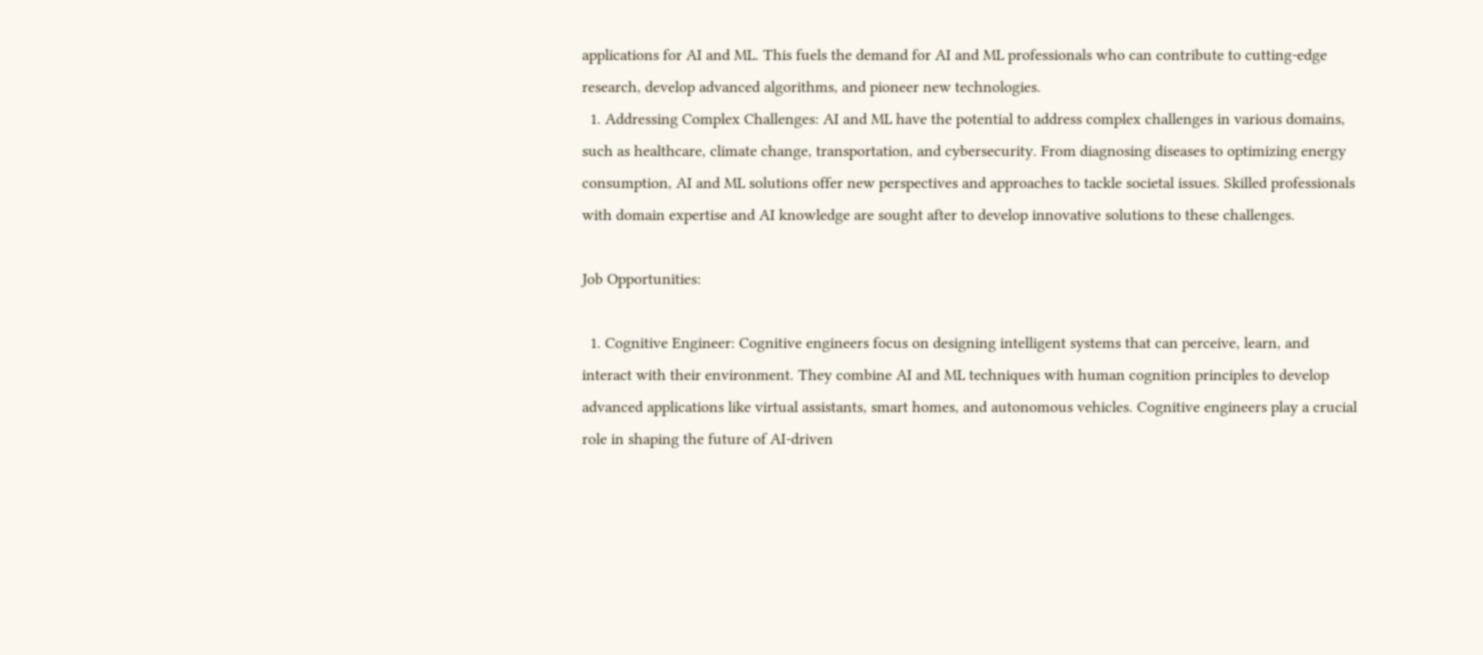applications for AI and ML. This fuels the demand for AI and ML professionals who can contribute to cutting-edge research, develop advanced algorithms, and pioneer new technologies.
  1. Addressing Complex Challenges: AI and ML have the potential to address complex challenges in various domains, such as healthcare, climate change, transportation, and cybersecurity. From diagnosing diseases to optimizing energy consumption, AI and ML solutions offer new perspectives and approaches to tackle societal issues. Skilled professionals with domain expertise and AI knowledge are sought after to develop innovative solutions to these challenges.

Job Opportunities:

  1. Cognitive Engineer: Cognitive engineers focus on designing intelligent systems that can perceive, learn, and interact with their environment. They combine AI and ML techniques with human cognition principles to develop advanced applications like virtual assistants, smart homes, and autonomous vehicles. Cognitive engineers play a crucial role in shaping the future of AI-driven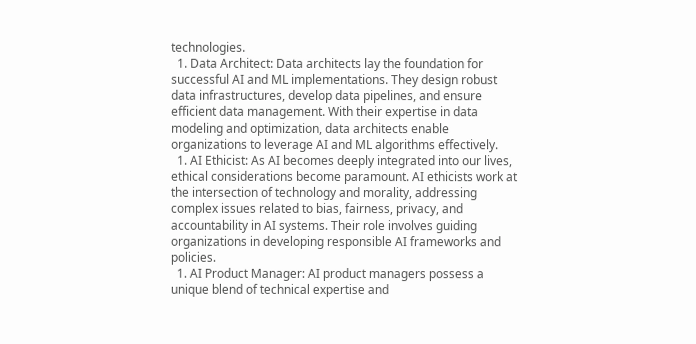technologies.
  1. Data Architect: Data architects lay the foundation for successful AI and ML implementations. They design robust data infrastructures, develop data pipelines, and ensure efficient data management. With their expertise in data modeling and optimization, data architects enable organizations to leverage AI and ML algorithms effectively.
  1. AI Ethicist: As AI becomes deeply integrated into our lives, ethical considerations become paramount. AI ethicists work at the intersection of technology and morality, addressing complex issues related to bias, fairness, privacy, and accountability in AI systems. Their role involves guiding organizations in developing responsible AI frameworks and policies.
  1. AI Product Manager: AI product managers possess a unique blend of technical expertise and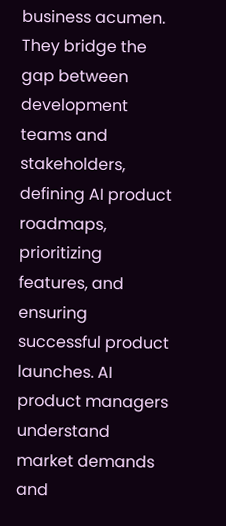business acumen. They bridge the gap between development teams and stakeholders, defining AI product roadmaps, prioritizing features, and ensuring successful product launches. AI product managers understand market demands and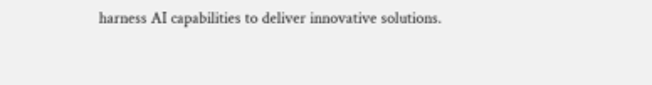harness AI capabilities to deliver innovative solutions.